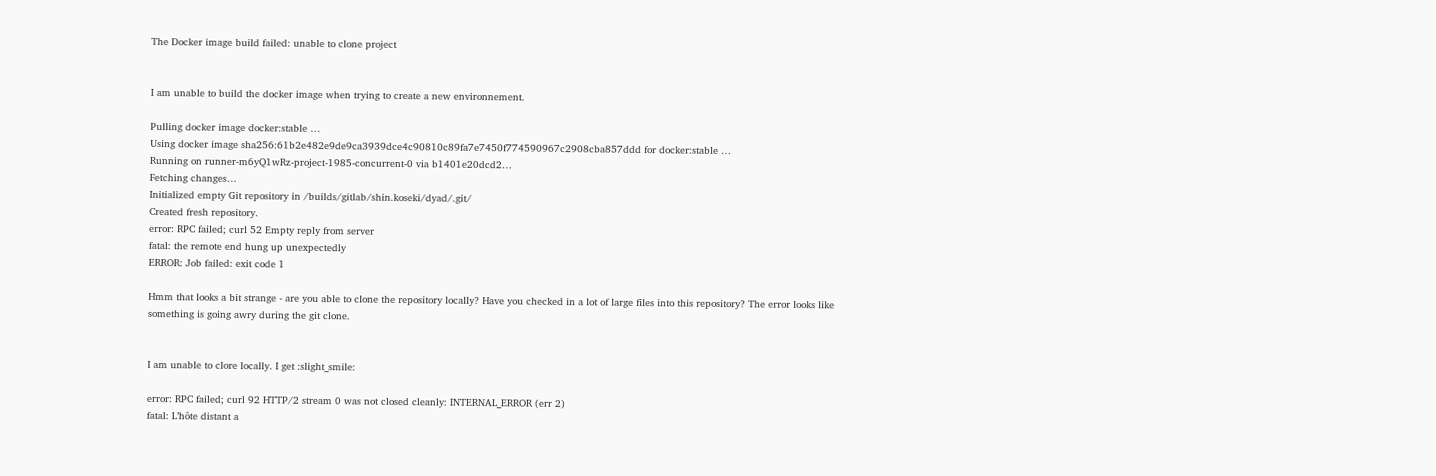The Docker image build failed: unable to clone project


I am unable to build the docker image when trying to create a new environnement.

Pulling docker image docker:stable …
Using docker image sha256:61b2e482e9de9ca3939dce4c90810c89fa7e7450f774590967c2908cba857ddd for docker:stable …
Running on runner-m6yQ1wRz-project-1985-concurrent-0 via b1401e20dcd2…
Fetching changes…
Initialized empty Git repository in /builds/gitlab/shin.koseki/dyad/.git/
Created fresh repository.
error: RPC failed; curl 52 Empty reply from server
fatal: the remote end hung up unexpectedly
ERROR: Job failed: exit code 1

Hmm that looks a bit strange - are you able to clone the repository locally? Have you checked in a lot of large files into this repository? The error looks like something is going awry during the git clone.


I am unable to clore locally. I get :slight_smile:

error: RPC failed; curl 92 HTTP/2 stream 0 was not closed cleanly: INTERNAL_ERROR (err 2)
fatal: L’hôte distant a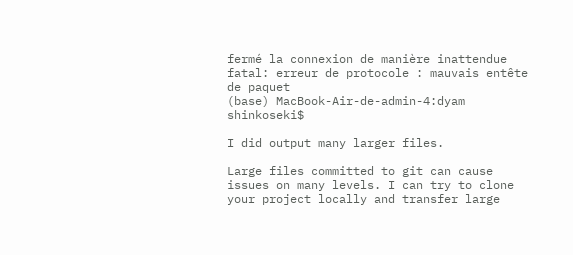fermé la connexion de manière inattendue
fatal: erreur de protocole : mauvais entête de paquet
(base) MacBook-Air-de-admin-4:dyam shinkoseki$

I did output many larger files.

Large files committed to git can cause issues on many levels. I can try to clone your project locally and transfer large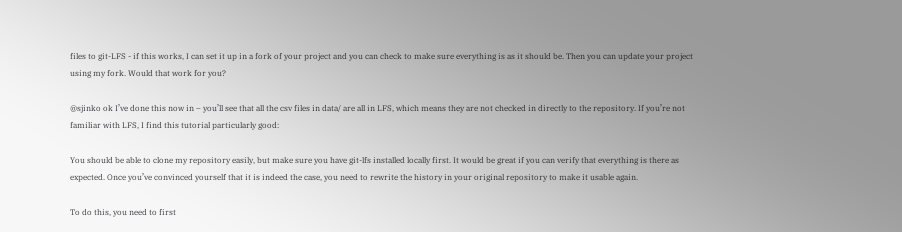files to git-LFS - if this works, I can set it up in a fork of your project and you can check to make sure everything is as it should be. Then you can update your project using my fork. Would that work for you?

@sjinko ok I’ve done this now in – you’ll see that all the csv files in data/ are all in LFS, which means they are not checked in directly to the repository. If you’re not familiar with LFS, I find this tutorial particularly good:

You should be able to clone my repository easily, but make sure you have git-lfs installed locally first. It would be great if you can verify that everything is there as expected. Once you’ve convinced yourself that it is indeed the case, you need to rewrite the history in your original repository to make it usable again.

To do this, you need to first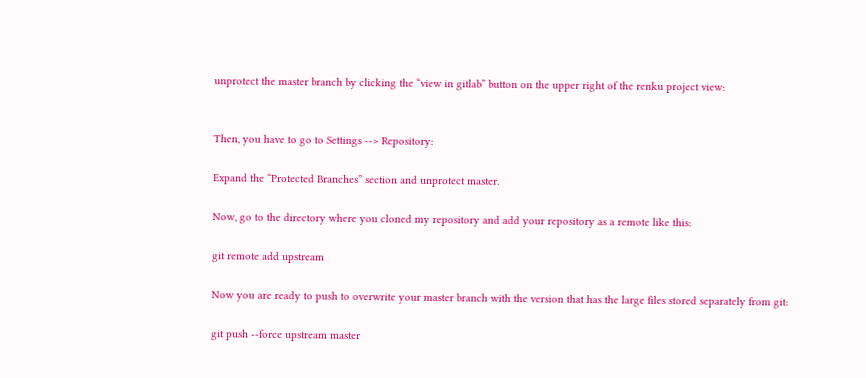unprotect the master branch by clicking the “view in gitlab” button on the upper right of the renku project view:


Then, you have to go to Settings --> Repository:

Expand the “Protected Branches” section and unprotect master.

Now, go to the directory where you cloned my repository and add your repository as a remote like this:

git remote add upstream

Now you are ready to push to overwrite your master branch with the version that has the large files stored separately from git:

git push --force upstream master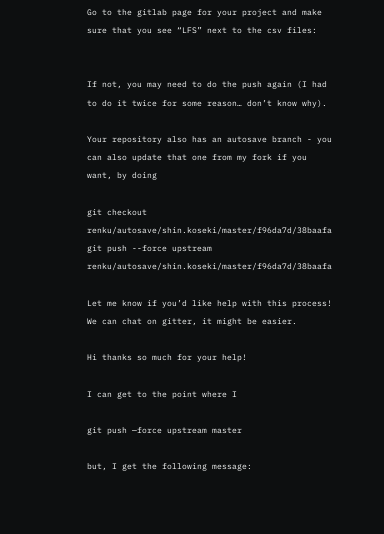Go to the gitlab page for your project and make sure that you see “LFS” next to the csv files:


If not, you may need to do the push again (I had to do it twice for some reason… don’t know why).

Your repository also has an autosave branch - you can also update that one from my fork if you want, by doing

git checkout renku/autosave/shin.koseki/master/f96da7d/38baafa
git push --force upstream renku/autosave/shin.koseki/master/f96da7d/38baafa

Let me know if you’d like help with this process! We can chat on gitter, it might be easier.

Hi thanks so much for your help!

I can get to the point where I

git push —force upstream master

but, I get the following message: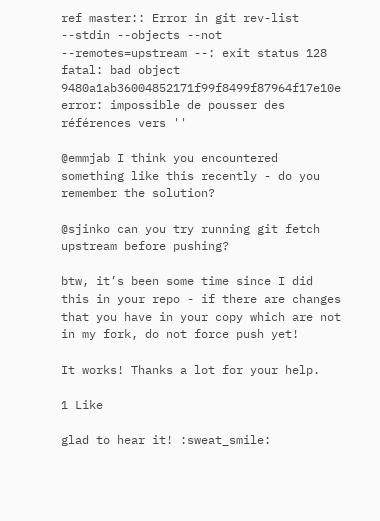ref master:: Error in git rev-list --stdin --objects --not --remotes=upstream --: exit status 128 fatal: bad object 9480a1ab36004852171f99f8499f87964f17e10e error: impossible de pousser des références vers ''

@emmjab I think you encountered something like this recently - do you remember the solution?

@sjinko can you try running git fetch upstream before pushing?

btw, it’s been some time since I did this in your repo - if there are changes that you have in your copy which are not in my fork, do not force push yet!

It works! Thanks a lot for your help.

1 Like

glad to hear it! :sweat_smile: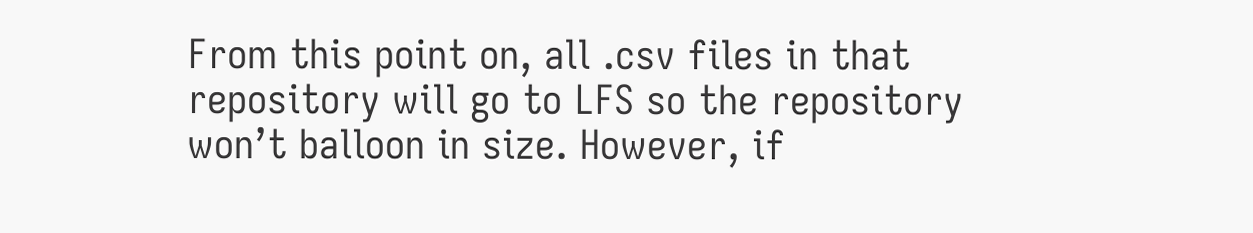From this point on, all .csv files in that repository will go to LFS so the repository won’t balloon in size. However, if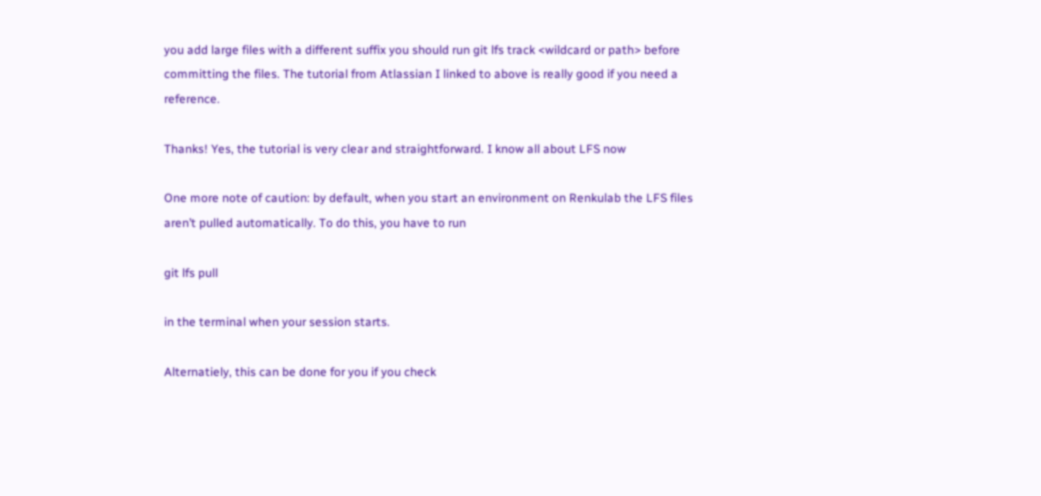you add large files with a different suffix you should run git lfs track <wildcard or path> before committing the files. The tutorial from Atlassian I linked to above is really good if you need a reference.

Thanks! Yes, the tutorial is very clear and straightforward. I know all about LFS now

One more note of caution: by default, when you start an environment on Renkulab the LFS files aren’t pulled automatically. To do this, you have to run

git lfs pull

in the terminal when your session starts.

Alternatiely, this can be done for you if you check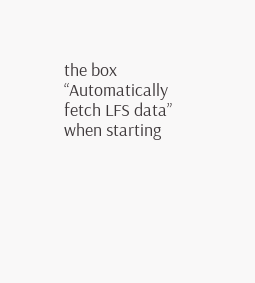the box “Automatically fetch LFS data” when starting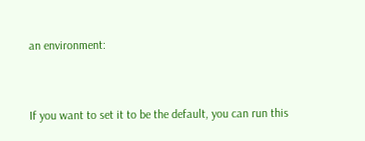an environment:


If you want to set it to be the default, you can run this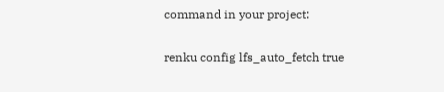command in your project:

renku config lfs_auto_fetch true